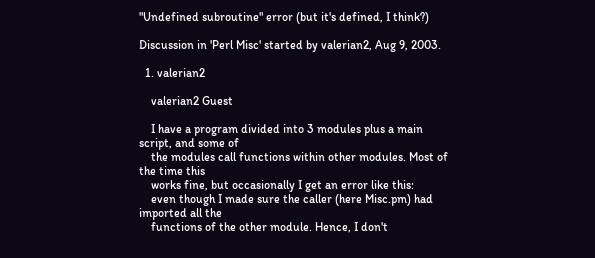"Undefined subroutine" error (but it's defined, I think?)

Discussion in 'Perl Misc' started by valerian2, Aug 9, 2003.

  1. valerian2

    valerian2 Guest

    I have a program divided into 3 modules plus a main script, and some of
    the modules call functions within other modules. Most of the time this
    works fine, but occasionally I get an error like this:
    even though I made sure the caller (here Misc.pm) had imported all the
    functions of the other module. Hence, I don't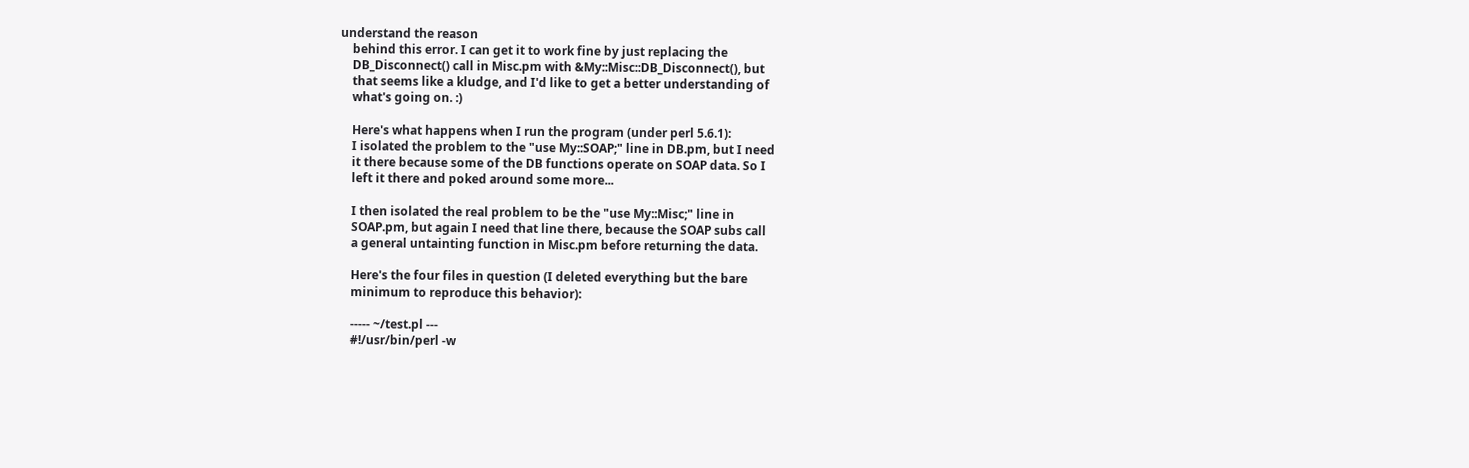understand the reason
    behind this error. I can get it to work fine by just replacing the
    DB_Disconnect() call in Misc.pm with &My::Misc::DB_Disconnect(), but
    that seems like a kludge, and I'd like to get a better understanding of
    what's going on. :)

    Here's what happens when I run the program (under perl 5.6.1):
    I isolated the problem to the "use My::SOAP;" line in DB.pm, but I need
    it there because some of the DB functions operate on SOAP data. So I
    left it there and poked around some more...

    I then isolated the real problem to be the "use My::Misc;" line in
    SOAP.pm, but again I need that line there, because the SOAP subs call
    a general untainting function in Misc.pm before returning the data.

    Here's the four files in question (I deleted everything but the bare
    minimum to reproduce this behavior):

    ----- ~/test.pl ---
    #!/usr/bin/perl -w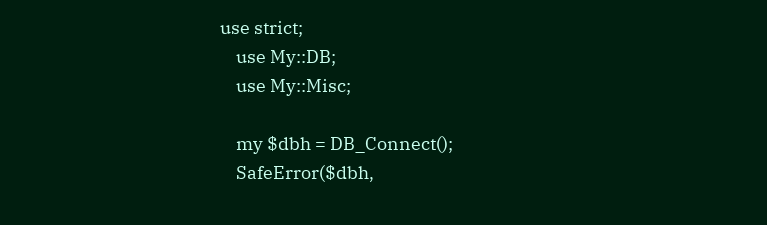use strict;
    use My::DB;
    use My::Misc;

    my $dbh = DB_Connect();
    SafeError($dbh,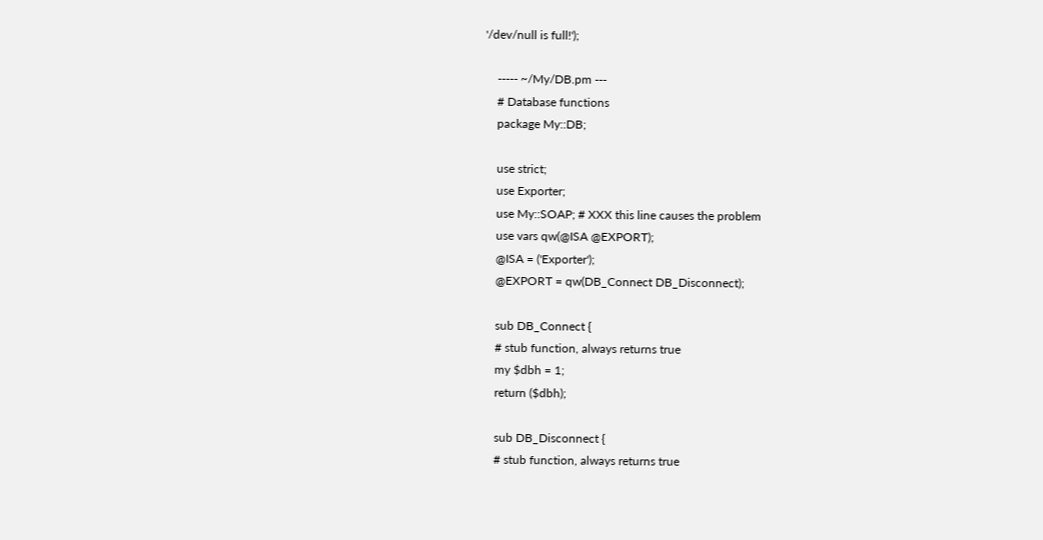'/dev/null is full!');

    ----- ~/My/DB.pm ---
    # Database functions
    package My::DB;

    use strict;
    use Exporter;
    use My::SOAP; # XXX this line causes the problem
    use vars qw(@ISA @EXPORT);
    @ISA = ('Exporter');
    @EXPORT = qw(DB_Connect DB_Disconnect);

    sub DB_Connect {
    # stub function, always returns true
    my $dbh = 1;
    return ($dbh);

    sub DB_Disconnect {
    # stub function, always returns true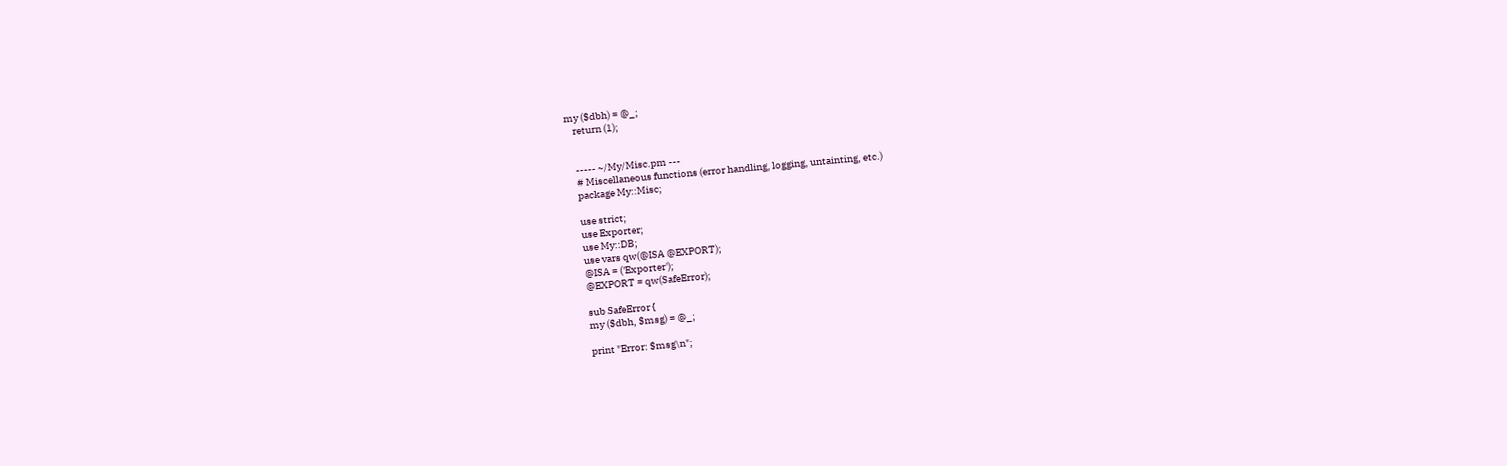my ($dbh) = @_;
    return (1);


    ----- ~/My/Misc.pm ---
    # Miscellaneous functions (error handling, logging, untainting, etc.)
    package My::Misc;

    use strict;
    use Exporter;
    use My::DB;
    use vars qw(@ISA @EXPORT);
    @ISA = ('Exporter');
    @EXPORT = qw(SafeError);

    sub SafeError {
    my ($dbh, $msg) = @_;

    print "Error: $msg\n";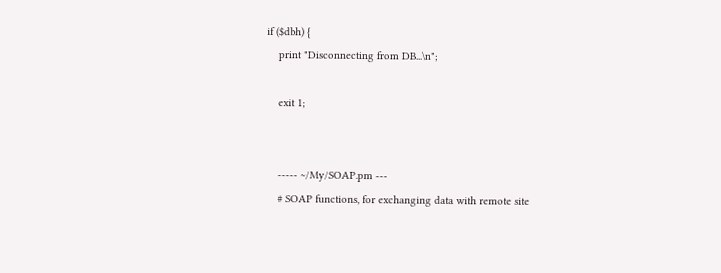if ($dbh) {
    print "Disconnecting from DB...\n";

    exit 1;


    ----- ~/My/SOAP.pm ---
    # SOAP functions, for exchanging data with remote site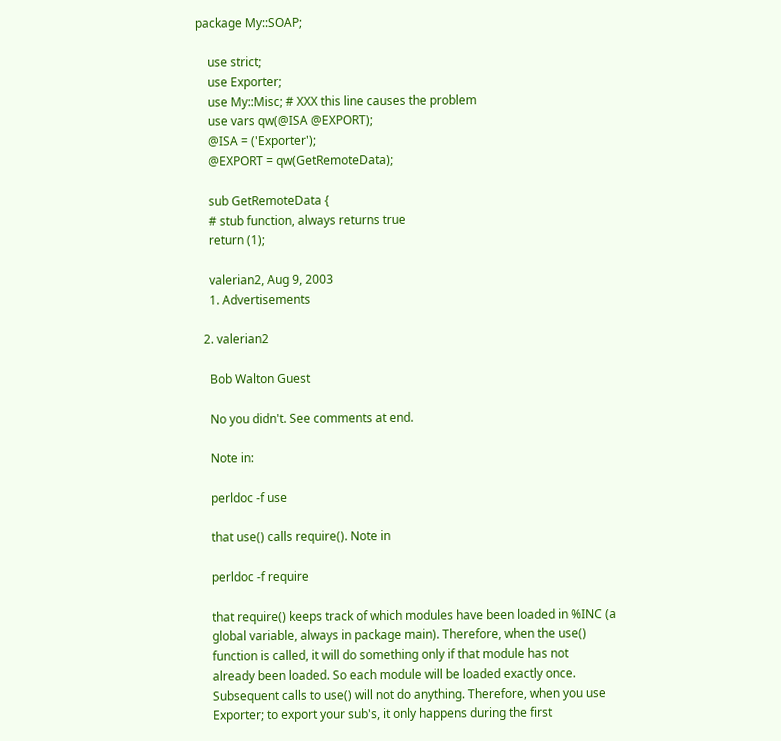package My::SOAP;

    use strict;
    use Exporter;
    use My::Misc; # XXX this line causes the problem
    use vars qw(@ISA @EXPORT);
    @ISA = ('Exporter');
    @EXPORT = qw(GetRemoteData);

    sub GetRemoteData {
    # stub function, always returns true
    return (1);

    valerian2, Aug 9, 2003
    1. Advertisements

  2. valerian2

    Bob Walton Guest

    No you didn't. See comments at end.

    Note in:

    perldoc -f use

    that use() calls require(). Note in

    perldoc -f require

    that require() keeps track of which modules have been loaded in %INC (a
    global variable, always in package main). Therefore, when the use()
    function is called, it will do something only if that module has not
    already been loaded. So each module will be loaded exactly once.
    Subsequent calls to use() will not do anything. Therefore, when you use
    Exporter; to export your sub's, it only happens during the first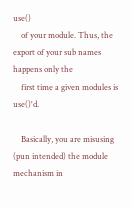use()
    of your module. Thus, the export of your sub names happens only the
    first time a given modules is use()'d.

    Basically, you are misusing (pun intended) the module mechanism in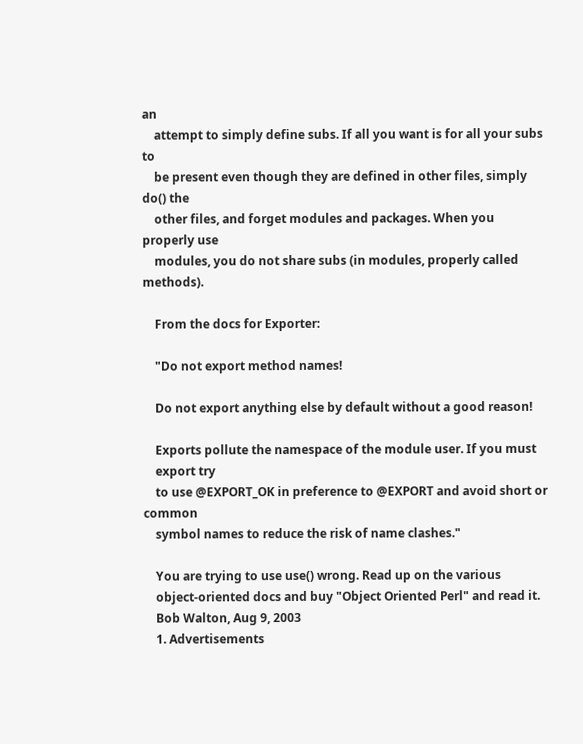an
    attempt to simply define subs. If all you want is for all your subs to
    be present even though they are defined in other files, simply do() the
    other files, and forget modules and packages. When you properly use
    modules, you do not share subs (in modules, properly called methods).

    From the docs for Exporter:

    "Do not export method names!

    Do not export anything else by default without a good reason!

    Exports pollute the namespace of the module user. If you must
    export try
    to use @EXPORT_OK in preference to @EXPORT and avoid short or common
    symbol names to reduce the risk of name clashes."

    You are trying to use use() wrong. Read up on the various
    object-oriented docs and buy "Object Oriented Perl" and read it.
    Bob Walton, Aug 9, 2003
    1. Advertisements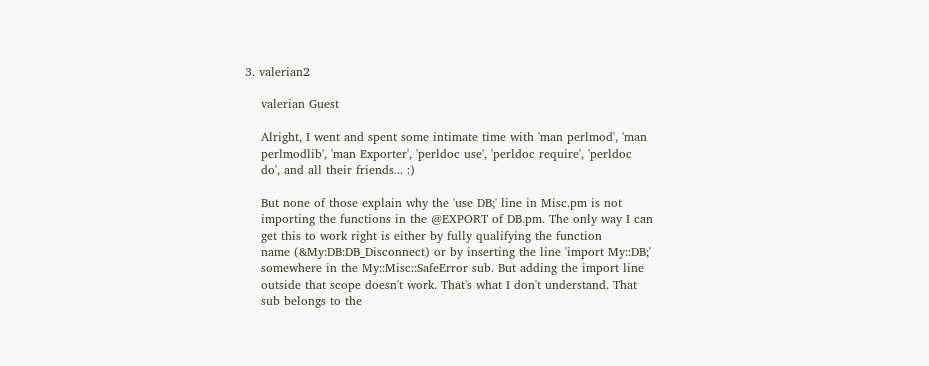3. valerian2

    valerian Guest

    Alright, I went and spent some intimate time with 'man perlmod', 'man
    perlmodlib', 'man Exporter', 'perldoc use', 'perldoc require', 'perldoc
    do', and all their friends... :)

    But none of those explain why the 'use DB;' line in Misc.pm is not
    importing the functions in the @EXPORT of DB.pm. The only way I can
    get this to work right is either by fully qualifying the function
    name (&My:DB:DB_Disconnect) or by inserting the line 'import My::DB;'
    somewhere in the My::Misc::SafeError sub. But adding the import line
    outside that scope doesn't work. That's what I don't understand. That
    sub belongs to the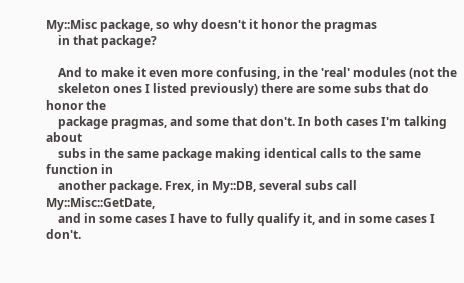My::Misc package, so why doesn't it honor the pragmas
    in that package?

    And to make it even more confusing, in the 'real' modules (not the
    skeleton ones I listed previously) there are some subs that do honor the
    package pragmas, and some that don't. In both cases I'm talking about
    subs in the same package making identical calls to the same function in
    another package. Frex, in My::DB, several subs call My::Misc::GetDate,
    and in some cases I have to fully qualify it, and in some cases I don't.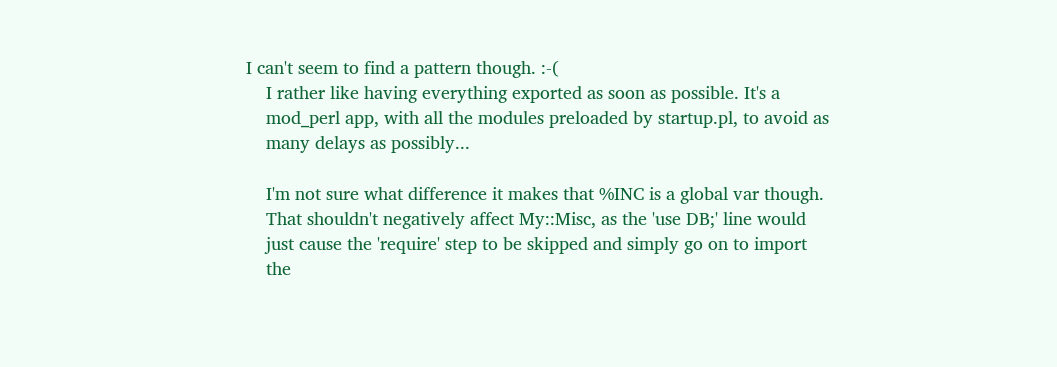I can't seem to find a pattern though. :-(
    I rather like having everything exported as soon as possible. It's a
    mod_perl app, with all the modules preloaded by startup.pl, to avoid as
    many delays as possibly...

    I'm not sure what difference it makes that %INC is a global var though.
    That shouldn't negatively affect My::Misc, as the 'use DB;' line would
    just cause the 'require' step to be skipped and simply go on to import
    the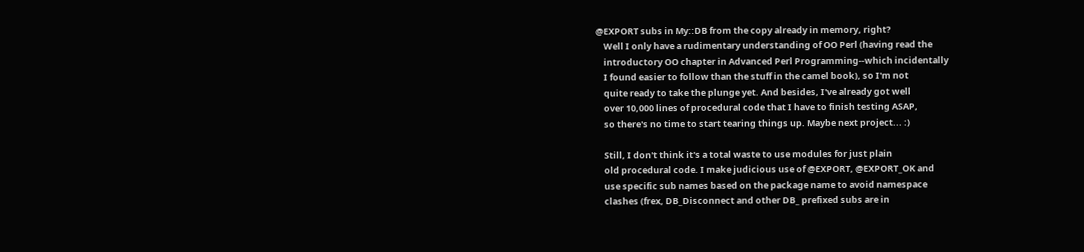@EXPORT subs in My::DB from the copy already in memory, right?
    Well I only have a rudimentary understanding of OO Perl (having read the
    introductory OO chapter in Advanced Perl Programming--which incidentally
    I found easier to follow than the stuff in the camel book), so I'm not
    quite ready to take the plunge yet. And besides, I've already got well
    over 10,000 lines of procedural code that I have to finish testing ASAP,
    so there's no time to start tearing things up. Maybe next project... :)

    Still, I don't think it's a total waste to use modules for just plain
    old procedural code. I make judicious use of @EXPORT, @EXPORT_OK and
    use specific sub names based on the package name to avoid namespace
    clashes (frex, DB_Disconnect and other DB_ prefixed subs are in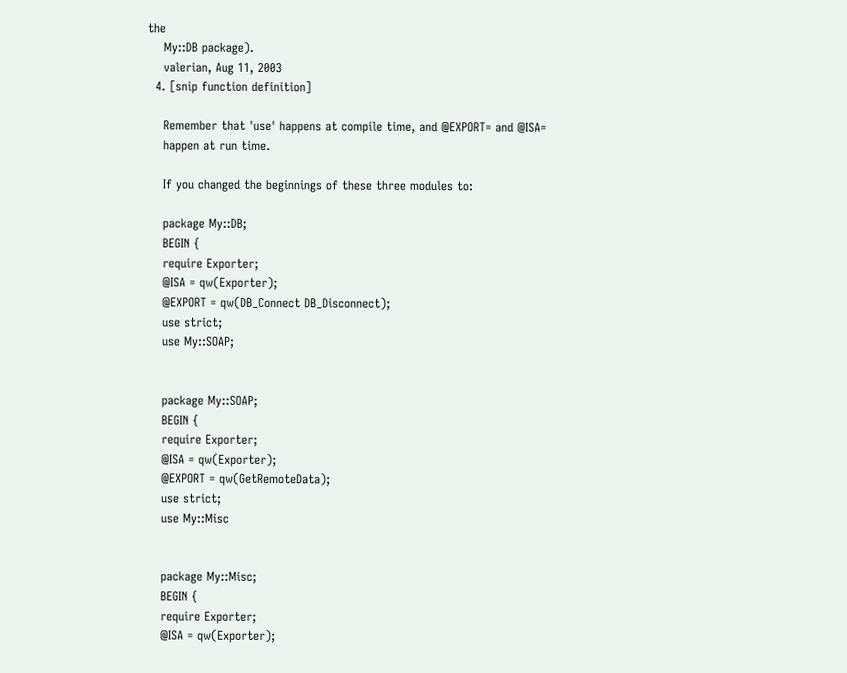the
    My::DB package).
    valerian, Aug 11, 2003
  4. [snip function definition]

    Remember that 'use' happens at compile time, and @EXPORT= and @ISA=
    happen at run time.

    If you changed the beginnings of these three modules to:

    package My::DB;
    BEGIN {
    require Exporter;
    @ISA = qw(Exporter);
    @EXPORT = qw(DB_Connect DB_Disconnect);
    use strict;
    use My::SOAP;


    package My::SOAP;
    BEGIN {
    require Exporter;
    @ISA = qw(Exporter);
    @EXPORT = qw(GetRemoteData);
    use strict;
    use My::Misc


    package My::Misc;
    BEGIN {
    require Exporter;
    @ISA = qw(Exporter);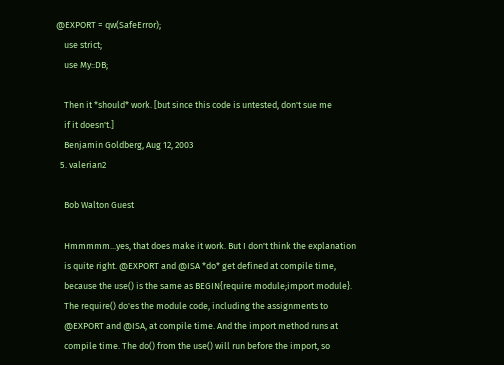@EXPORT = qw(SafeError);
    use strict;
    use My::DB;

    Then it *should* work. [but since this code is untested, don't sue me
    if it doesn't.]
    Benjamin Goldberg, Aug 12, 2003
  5. valerian2

    Bob Walton Guest

    Hmmmmm...yes, that does make it work. But I don't think the explanation
    is quite right. @EXPORT and @ISA *do* get defined at compile time,
    because the use() is the same as BEGIN{require module;import module}.
    The require() do'es the module code, including the assignments to
    @EXPORT and @ISA, at compile time. And the import method runs at
    compile time. The do() from the use() will run before the import, so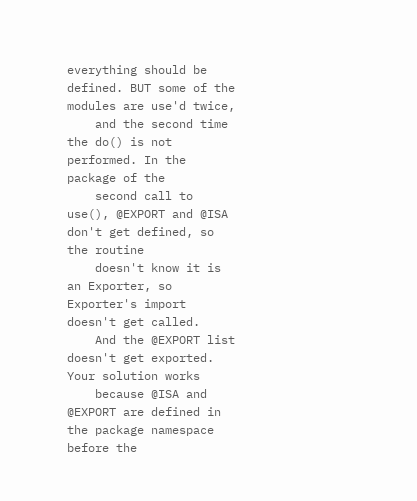everything should be defined. BUT some of the modules are use'd twice,
    and the second time the do() is not performed. In the package of the
    second call to use(), @EXPORT and @ISA don't get defined, so the routine
    doesn't know it is an Exporter, so Exporter's import doesn't get called.
    And the @EXPORT list doesn't get exported. Your solution works
    because @ISA and @EXPORT are defined in the package namespace before the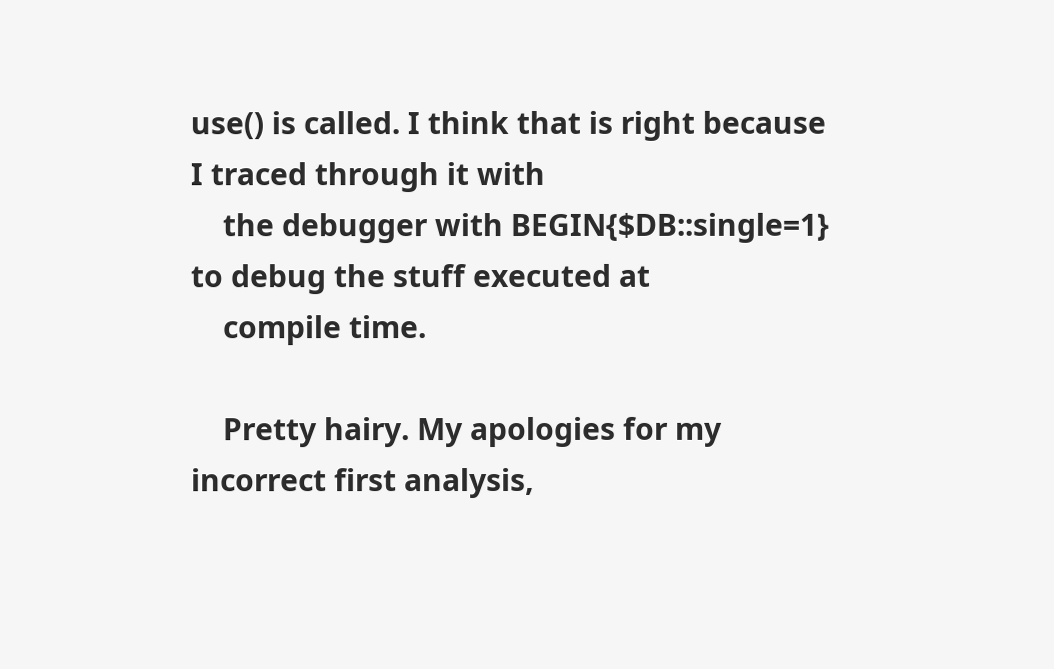use() is called. I think that is right because I traced through it with
    the debugger with BEGIN{$DB::single=1} to debug the stuff executed at
    compile time.

    Pretty hairy. My apologies for my incorrect first analysis,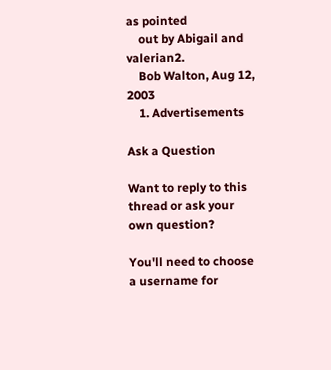as pointed
    out by Abigail and valerian2.
    Bob Walton, Aug 12, 2003
    1. Advertisements

Ask a Question

Want to reply to this thread or ask your own question?

You'll need to choose a username for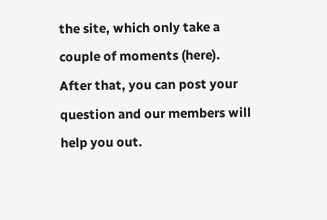the site, which only take a couple of moments (here). After that, you can post your question and our members will help you out.